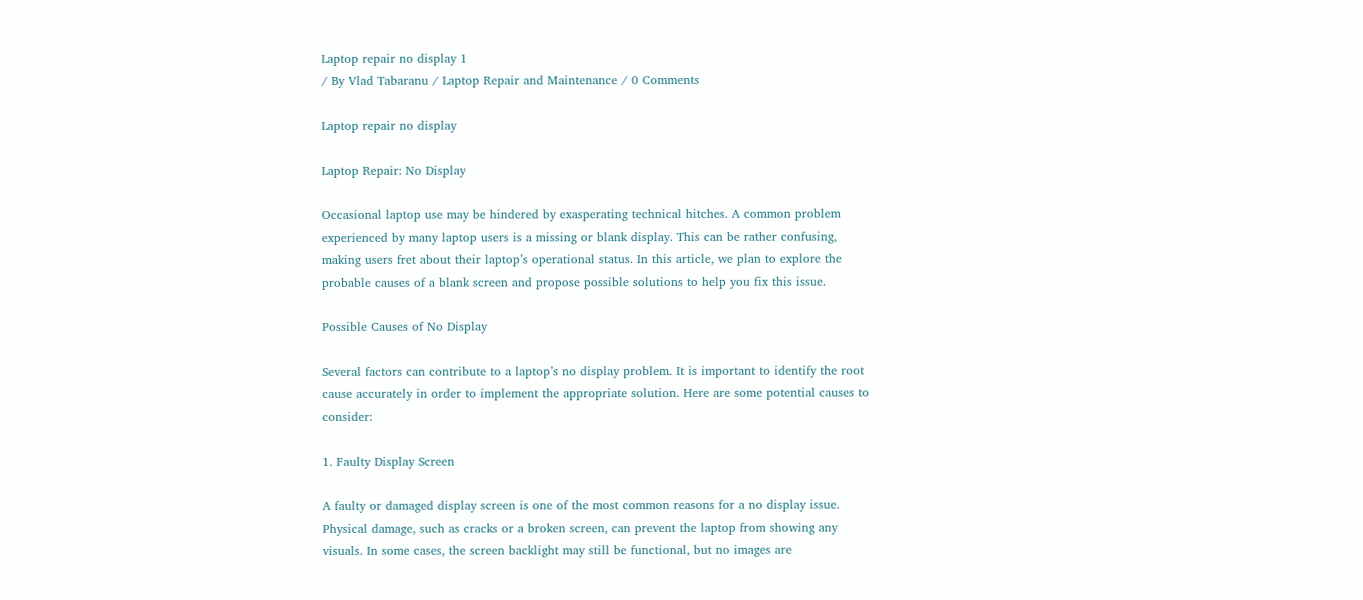Laptop repair no display 1
/ By Vlad Tabaranu / Laptop Repair and Maintenance / 0 Comments

Laptop repair no display

Laptop Repair: No Display

Occasional laptop use may be hindered by exasperating technical hitches. A common problem experienced by many laptop users is a missing or blank display. This can be rather confusing, making users fret about their laptop’s operational status. In this article, we plan to explore the probable causes of a blank screen and propose possible solutions to help you fix this issue.

Possible Causes of No Display

Several factors can contribute to a laptop’s no display problem. It is important to identify the root cause accurately in order to implement the appropriate solution. Here are some potential causes to consider:

1. Faulty Display Screen

A faulty or damaged display screen is one of the most common reasons for a no display issue. Physical damage, such as cracks or a broken screen, can prevent the laptop from showing any visuals. In some cases, the screen backlight may still be functional, but no images are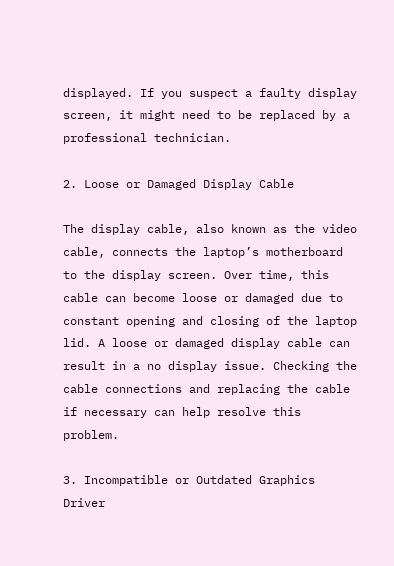displayed. If you suspect a faulty display screen, it might need to be replaced by a professional technician.

2. Loose or Damaged Display Cable

The display cable, also known as the video cable, connects the laptop’s motherboard to the display screen. Over time, this cable can become loose or damaged due to constant opening and closing of the laptop lid. A loose or damaged display cable can result in a no display issue. Checking the cable connections and replacing the cable if necessary can help resolve this problem.

3. Incompatible or Outdated Graphics Driver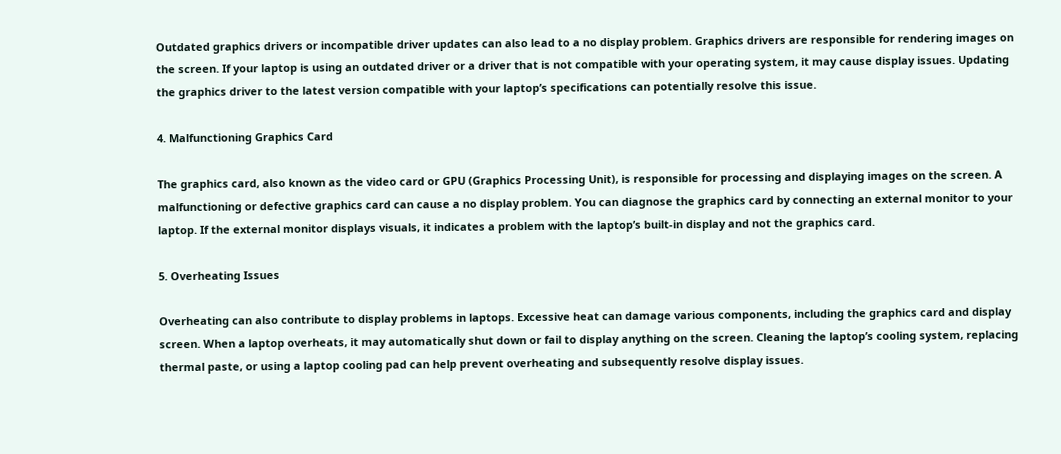Outdated graphics drivers or incompatible driver updates can also lead to a no display problem. Graphics drivers are responsible for rendering images on the screen. If your laptop is using an outdated driver or a driver that is not compatible with your operating system, it may cause display issues. Updating the graphics driver to the latest version compatible with your laptop’s specifications can potentially resolve this issue.

4. Malfunctioning Graphics Card

The graphics card, also known as the video card or GPU (Graphics Processing Unit), is responsible for processing and displaying images on the screen. A malfunctioning or defective graphics card can cause a no display problem. You can diagnose the graphics card by connecting an external monitor to your laptop. If the external monitor displays visuals, it indicates a problem with the laptop’s built-in display and not the graphics card.

5. Overheating Issues

Overheating can also contribute to display problems in laptops. Excessive heat can damage various components, including the graphics card and display screen. When a laptop overheats, it may automatically shut down or fail to display anything on the screen. Cleaning the laptop’s cooling system, replacing thermal paste, or using a laptop cooling pad can help prevent overheating and subsequently resolve display issues.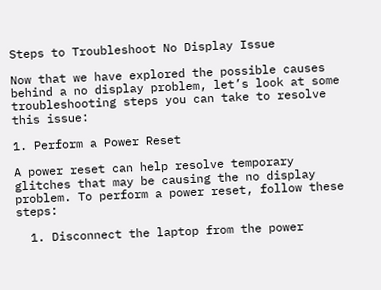Steps to Troubleshoot No Display Issue

Now that we have explored the possible causes behind a no display problem, let’s look at some troubleshooting steps you can take to resolve this issue:

1. Perform a Power Reset

A power reset can help resolve temporary glitches that may be causing the no display problem. To perform a power reset, follow these steps:

  1. Disconnect the laptop from the power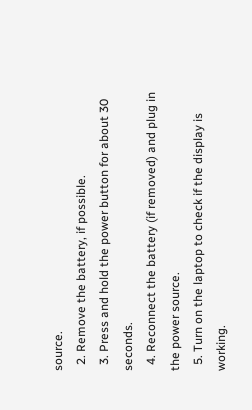source.
  2. Remove the battery, if possible.
  3. Press and hold the power button for about 30 seconds.
  4. Reconnect the battery (if removed) and plug in the power source.
  5. Turn on the laptop to check if the display is working.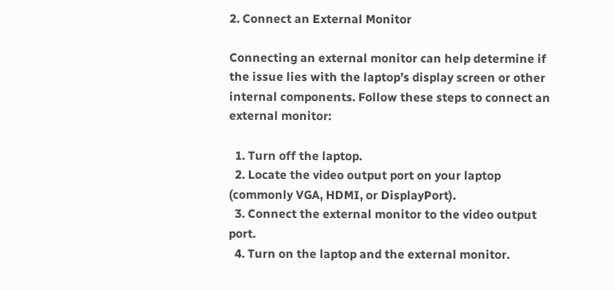2. Connect an External Monitor

Connecting an external monitor can help determine if the issue lies with the laptop’s display screen or other internal components. Follow these steps to connect an external monitor:

  1. Turn off the laptop.
  2. Locate the video output port on your laptop (commonly VGA, HDMI, or DisplayPort).
  3. Connect the external monitor to the video output port.
  4. Turn on the laptop and the external monitor.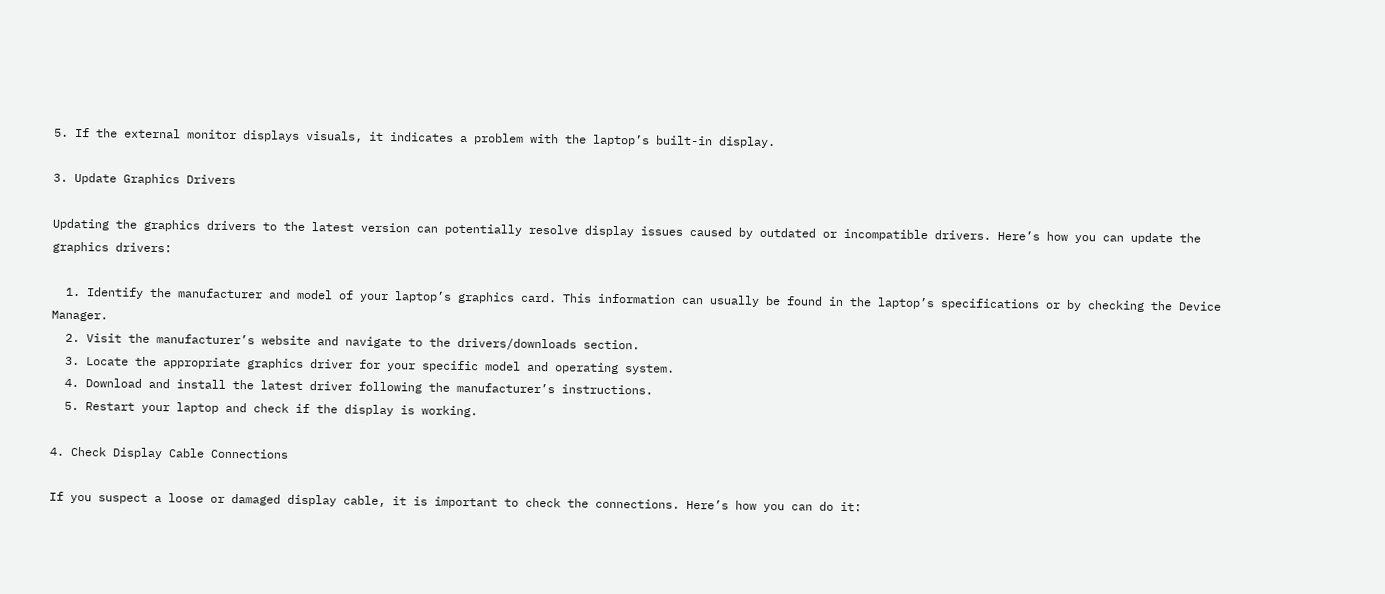5. If the external monitor displays visuals, it indicates a problem with the laptop’s built-in display.

3. Update Graphics Drivers

Updating the graphics drivers to the latest version can potentially resolve display issues caused by outdated or incompatible drivers. Here’s how you can update the graphics drivers:

  1. Identify the manufacturer and model of your laptop’s graphics card. This information can usually be found in the laptop’s specifications or by checking the Device Manager.
  2. Visit the manufacturer’s website and navigate to the drivers/downloads section.
  3. Locate the appropriate graphics driver for your specific model and operating system.
  4. Download and install the latest driver following the manufacturer’s instructions.
  5. Restart your laptop and check if the display is working.

4. Check Display Cable Connections

If you suspect a loose or damaged display cable, it is important to check the connections. Here’s how you can do it: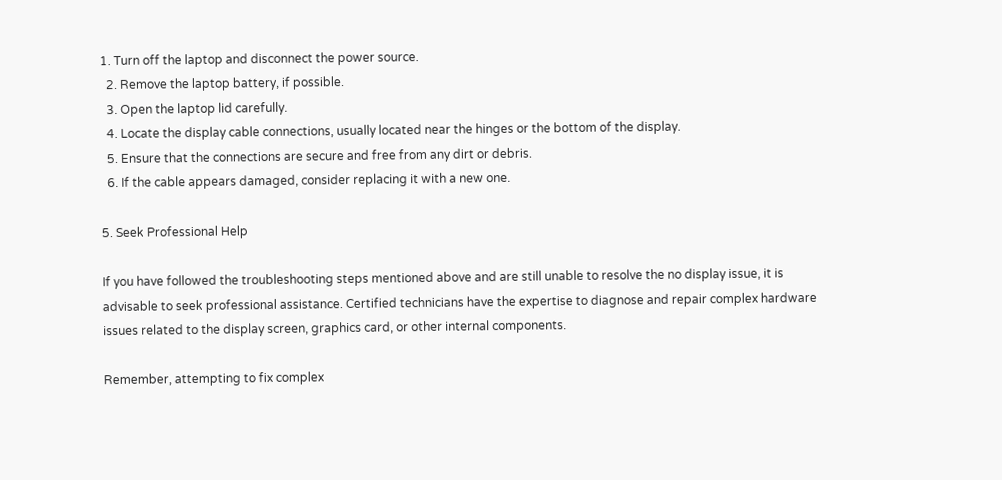1. Turn off the laptop and disconnect the power source.
  2. Remove the laptop battery, if possible.
  3. Open the laptop lid carefully.
  4. Locate the display cable connections, usually located near the hinges or the bottom of the display.
  5. Ensure that the connections are secure and free from any dirt or debris.
  6. If the cable appears damaged, consider replacing it with a new one.

5. Seek Professional Help

If you have followed the troubleshooting steps mentioned above and are still unable to resolve the no display issue, it is advisable to seek professional assistance. Certified technicians have the expertise to diagnose and repair complex hardware issues related to the display screen, graphics card, or other internal components.

Remember, attempting to fix complex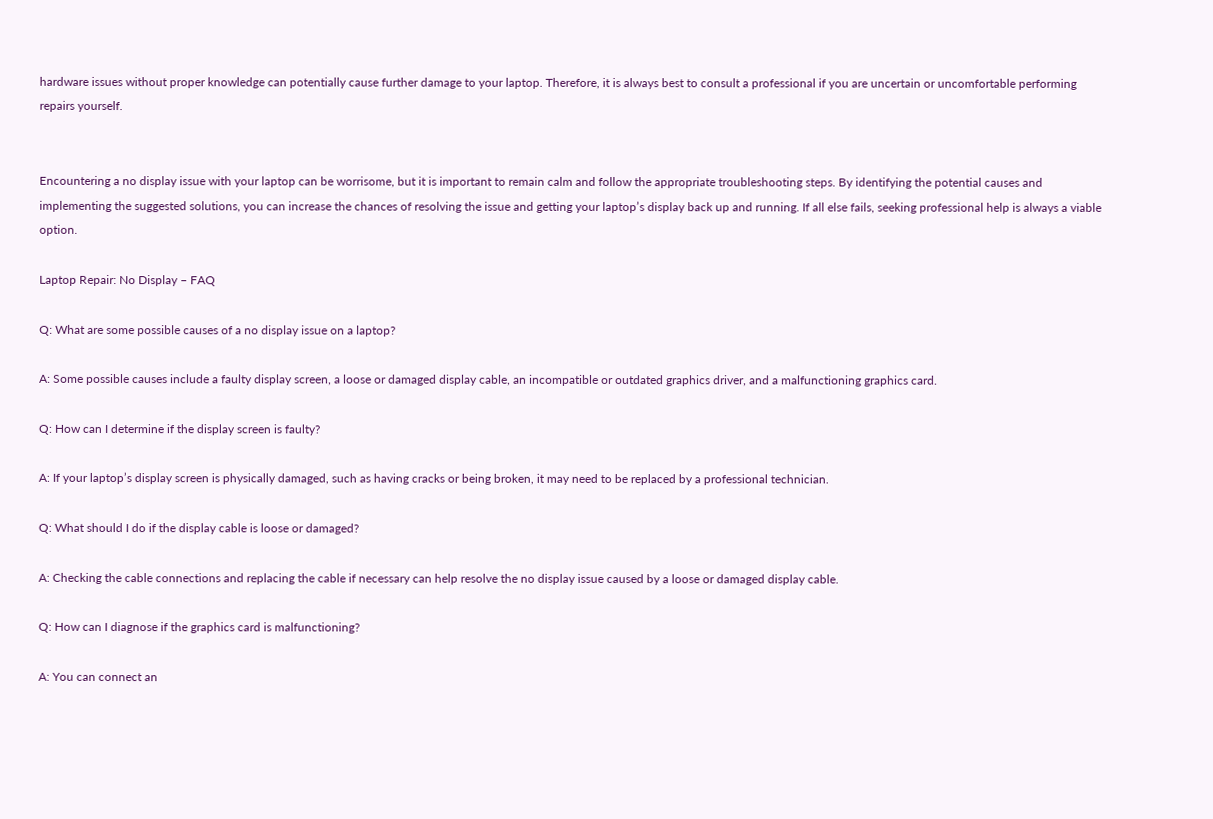hardware issues without proper knowledge can potentially cause further damage to your laptop. Therefore, it is always best to consult a professional if you are uncertain or uncomfortable performing repairs yourself.


Encountering a no display issue with your laptop can be worrisome, but it is important to remain calm and follow the appropriate troubleshooting steps. By identifying the potential causes and implementing the suggested solutions, you can increase the chances of resolving the issue and getting your laptop’s display back up and running. If all else fails, seeking professional help is always a viable option.

Laptop Repair: No Display – FAQ

Q: What are some possible causes of a no display issue on a laptop?

A: Some possible causes include a faulty display screen, a loose or damaged display cable, an incompatible or outdated graphics driver, and a malfunctioning graphics card.

Q: How can I determine if the display screen is faulty?

A: If your laptop’s display screen is physically damaged, such as having cracks or being broken, it may need to be replaced by a professional technician.

Q: What should I do if the display cable is loose or damaged?

A: Checking the cable connections and replacing the cable if necessary can help resolve the no display issue caused by a loose or damaged display cable.

Q: How can I diagnose if the graphics card is malfunctioning?

A: You can connect an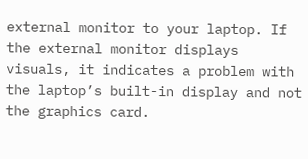external monitor to your laptop. If the external monitor displays visuals, it indicates a problem with the laptop’s built-in display and not the graphics card.